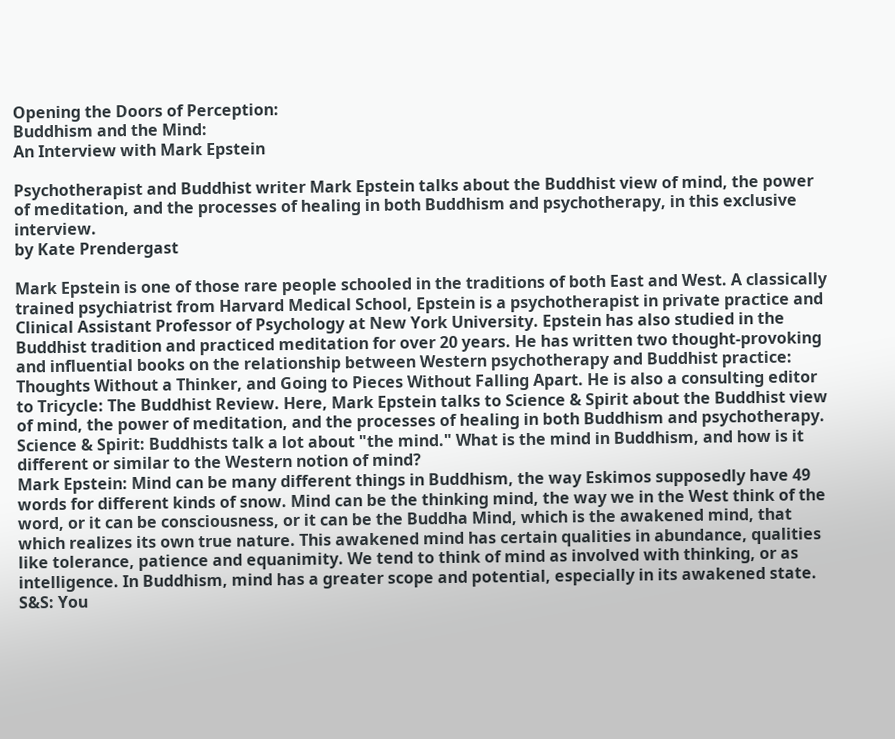Opening the Doors of Perception:
Buddhism and the Mind:
An Interview with Mark Epstein

Psychotherapist and Buddhist writer Mark Epstein talks about the Buddhist view of mind, the power of meditation, and the processes of healing in both Buddhism and psychotherapy, in this exclusive interview.
by Kate Prendergast

Mark Epstein is one of those rare people schooled in the traditions of both East and West. A classically trained psychiatrist from Harvard Medical School, Epstein is a psychotherapist in private practice and Clinical Assistant Professor of Psychology at New York University. Epstein has also studied in the Buddhist tradition and practiced meditation for over 20 years. He has written two thought-provoking and influential books on the relationship between Western psychotherapy and Buddhist practice: Thoughts Without a Thinker, and Going to Pieces Without Falling Apart. He is also a consulting editor to Tricycle: The Buddhist Review. Here, Mark Epstein talks to Science & Spirit about the Buddhist view of mind, the power of meditation, and the processes of healing in both Buddhism and psychotherapy.
Science & Spirit: Buddhists talk a lot about "the mind." What is the mind in Buddhism, and how is it different or similar to the Western notion of mind?
Mark Epstein: Mind can be many different things in Buddhism, the way Eskimos supposedly have 49 words for different kinds of snow. Mind can be the thinking mind, the way we in the West think of the word, or it can be consciousness, or it can be the Buddha Mind, which is the awakened mind, that which realizes its own true nature. This awakened mind has certain qualities in abundance, qualities like tolerance, patience and equanimity. We tend to think of mind as involved with thinking, or as intelligence. In Buddhism, mind has a greater scope and potential, especially in its awakened state.
S&S: You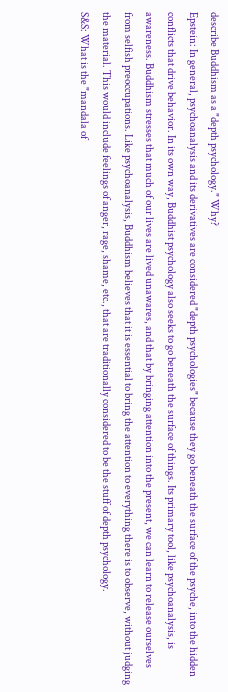describe Buddhism as a "depth psychology." Why?
Epstein: In general, psychoanalysis and its derivatives are considered "depth psychologies" because they go beneath the surface of the psyche, into the hidden conflicts that drive behavior. In its own way, Buddhist psychology also seeks to go beneath the surface of things. Its primary tool, like psychoanalysis, is awareness. Buddhism stresses that much of our lives are lived unawares, and that by bringing attention into the present, we can learn to release ourselves from selfish preoccupations. Like psychoanalysis, Buddhism believes that it is essential to bring the attention to everything there is to observe, without judging the material. This would include feelings of anger, rage, shame, etc., that are traditionally considered to be the stuff of depth psychology.
S&S: What is the "mandala of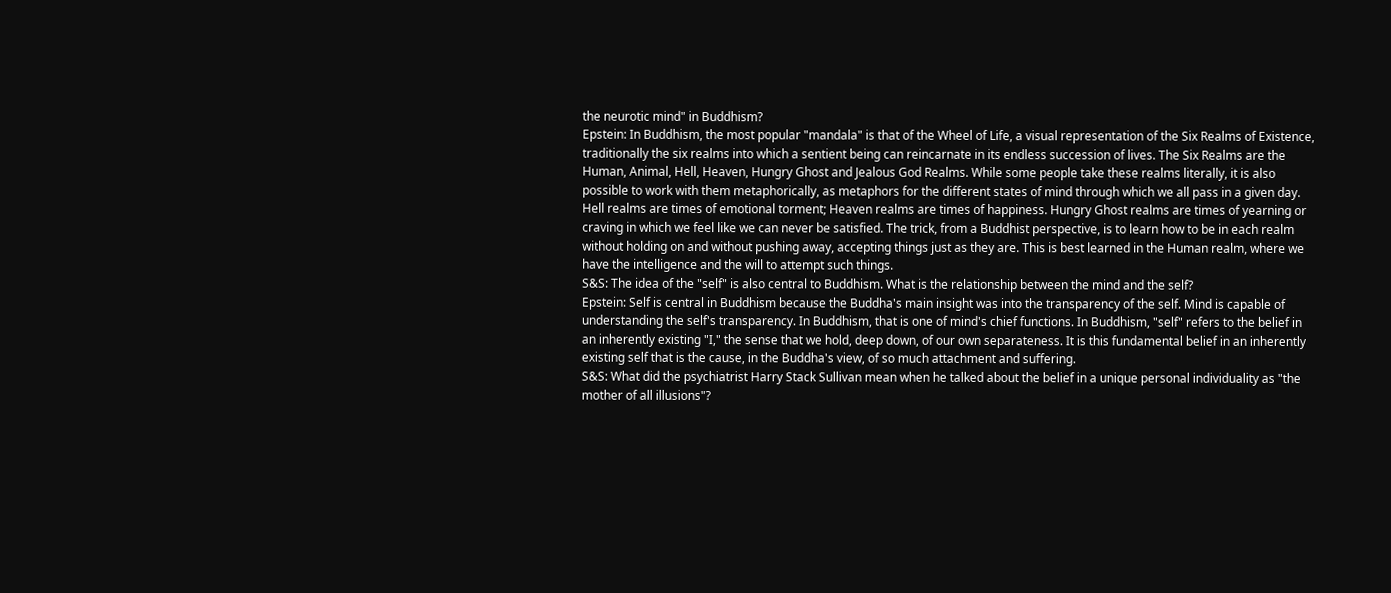the neurotic mind" in Buddhism?
Epstein: In Buddhism, the most popular "mandala" is that of the Wheel of Life, a visual representation of the Six Realms of Existence, traditionally the six realms into which a sentient being can reincarnate in its endless succession of lives. The Six Realms are the Human, Animal, Hell, Heaven, Hungry Ghost and Jealous God Realms. While some people take these realms literally, it is also possible to work with them metaphorically, as metaphors for the different states of mind through which we all pass in a given day. Hell realms are times of emotional torment; Heaven realms are times of happiness. Hungry Ghost realms are times of yearning or craving in which we feel like we can never be satisfied. The trick, from a Buddhist perspective, is to learn how to be in each realm without holding on and without pushing away, accepting things just as they are. This is best learned in the Human realm, where we have the intelligence and the will to attempt such things.
S&S: The idea of the "self" is also central to Buddhism. What is the relationship between the mind and the self?
Epstein: Self is central in Buddhism because the Buddha's main insight was into the transparency of the self. Mind is capable of understanding the self's transparency. In Buddhism, that is one of mind's chief functions. In Buddhism, "self" refers to the belief in an inherently existing "I," the sense that we hold, deep down, of our own separateness. It is this fundamental belief in an inherently existing self that is the cause, in the Buddha's view, of so much attachment and suffering.
S&S: What did the psychiatrist Harry Stack Sullivan mean when he talked about the belief in a unique personal individuality as "the mother of all illusions"?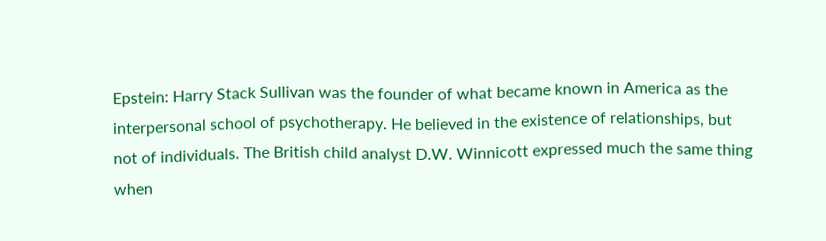Epstein: Harry Stack Sullivan was the founder of what became known in America as the interpersonal school of psychotherapy. He believed in the existence of relationships, but not of individuals. The British child analyst D.W. Winnicott expressed much the same thing when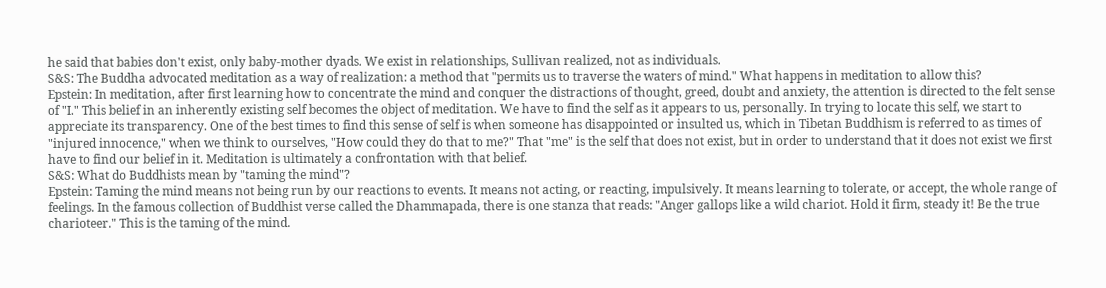he said that babies don't exist, only baby-mother dyads. We exist in relationships, Sullivan realized, not as individuals.
S&S: The Buddha advocated meditation as a way of realization: a method that "permits us to traverse the waters of mind." What happens in meditation to allow this?
Epstein: In meditation, after first learning how to concentrate the mind and conquer the distractions of thought, greed, doubt and anxiety, the attention is directed to the felt sense of "I." This belief in an inherently existing self becomes the object of meditation. We have to find the self as it appears to us, personally. In trying to locate this self, we start to appreciate its transparency. One of the best times to find this sense of self is when someone has disappointed or insulted us, which in Tibetan Buddhism is referred to as times of "injured innocence," when we think to ourselves, "How could they do that to me?" That "me" is the self that does not exist, but in order to understand that it does not exist we first have to find our belief in it. Meditation is ultimately a confrontation with that belief.
S&S: What do Buddhists mean by "taming the mind"?
Epstein: Taming the mind means not being run by our reactions to events. It means not acting, or reacting, impulsively. It means learning to tolerate, or accept, the whole range of feelings. In the famous collection of Buddhist verse called the Dhammapada, there is one stanza that reads: "Anger gallops like a wild chariot. Hold it firm, steady it! Be the true charioteer." This is the taming of the mind.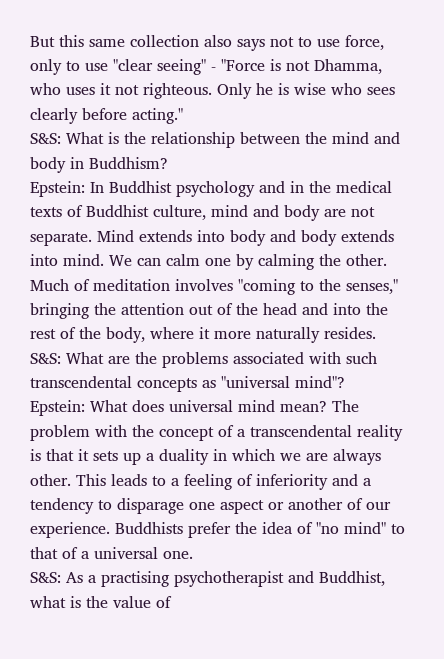But this same collection also says not to use force, only to use "clear seeing" - "Force is not Dhamma, who uses it not righteous. Only he is wise who sees clearly before acting."
S&S: What is the relationship between the mind and body in Buddhism?
Epstein: In Buddhist psychology and in the medical texts of Buddhist culture, mind and body are not separate. Mind extends into body and body extends into mind. We can calm one by calming the other. Much of meditation involves "coming to the senses," bringing the attention out of the head and into the rest of the body, where it more naturally resides.
S&S: What are the problems associated with such transcendental concepts as "universal mind"?
Epstein: What does universal mind mean? The problem with the concept of a transcendental reality is that it sets up a duality in which we are always other. This leads to a feeling of inferiority and a tendency to disparage one aspect or another of our experience. Buddhists prefer the idea of "no mind" to that of a universal one.
S&S: As a practising psychotherapist and Buddhist, what is the value of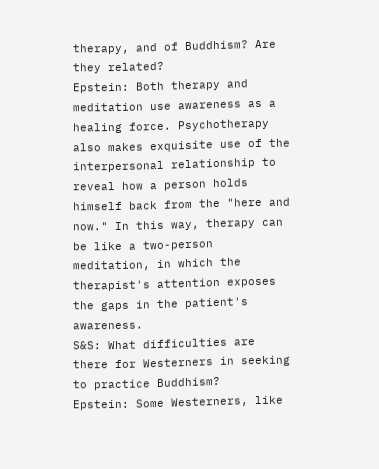therapy, and of Buddhism? Are they related?
Epstein: Both therapy and meditation use awareness as a healing force. Psychotherapy also makes exquisite use of the interpersonal relationship to reveal how a person holds himself back from the "here and now." In this way, therapy can be like a two-person meditation, in which the therapist's attention exposes the gaps in the patient's awareness.
S&S: What difficulties are there for Westerners in seeking to practice Buddhism?
Epstein: Some Westerners, like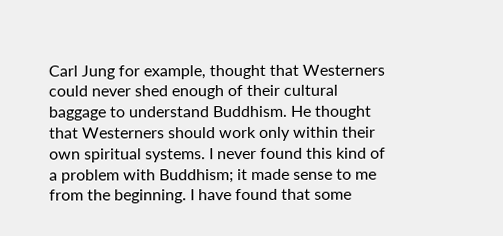Carl Jung for example, thought that Westerners could never shed enough of their cultural baggage to understand Buddhism. He thought that Westerners should work only within their own spiritual systems. I never found this kind of a problem with Buddhism; it made sense to me from the beginning. I have found that some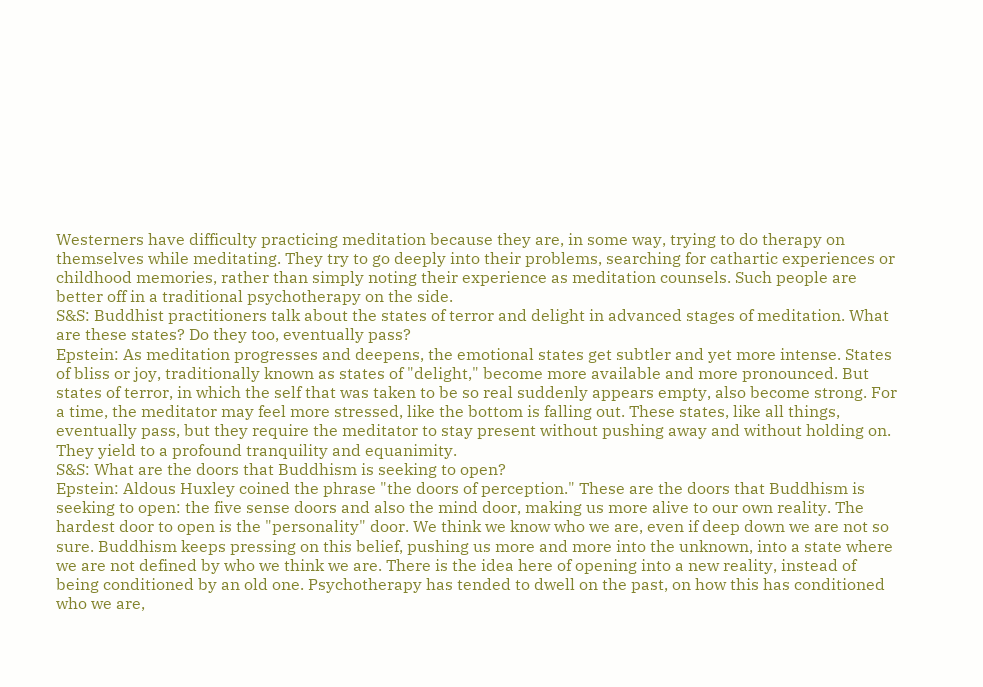Westerners have difficulty practicing meditation because they are, in some way, trying to do therapy on themselves while meditating. They try to go deeply into their problems, searching for cathartic experiences or childhood memories, rather than simply noting their experience as meditation counsels. Such people are better off in a traditional psychotherapy on the side.
S&S: Buddhist practitioners talk about the states of terror and delight in advanced stages of meditation. What are these states? Do they too, eventually pass?
Epstein: As meditation progresses and deepens, the emotional states get subtler and yet more intense. States of bliss or joy, traditionally known as states of "delight," become more available and more pronounced. But states of terror, in which the self that was taken to be so real suddenly appears empty, also become strong. For a time, the meditator may feel more stressed, like the bottom is falling out. These states, like all things, eventually pass, but they require the meditator to stay present without pushing away and without holding on. They yield to a profound tranquility and equanimity.
S&S: What are the doors that Buddhism is seeking to open?
Epstein: Aldous Huxley coined the phrase "the doors of perception." These are the doors that Buddhism is seeking to open: the five sense doors and also the mind door, making us more alive to our own reality. The hardest door to open is the "personality" door. We think we know who we are, even if deep down we are not so sure. Buddhism keeps pressing on this belief, pushing us more and more into the unknown, into a state where we are not defined by who we think we are. There is the idea here of opening into a new reality, instead of being conditioned by an old one. Psychotherapy has tended to dwell on the past, on how this has conditioned who we are,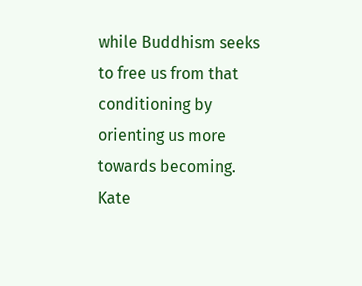while Buddhism seeks to free us from that conditioning by orienting us more towards becoming.
Kate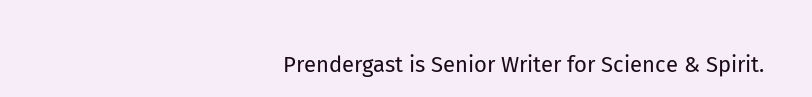Prendergast is Senior Writer for Science & Spirit.